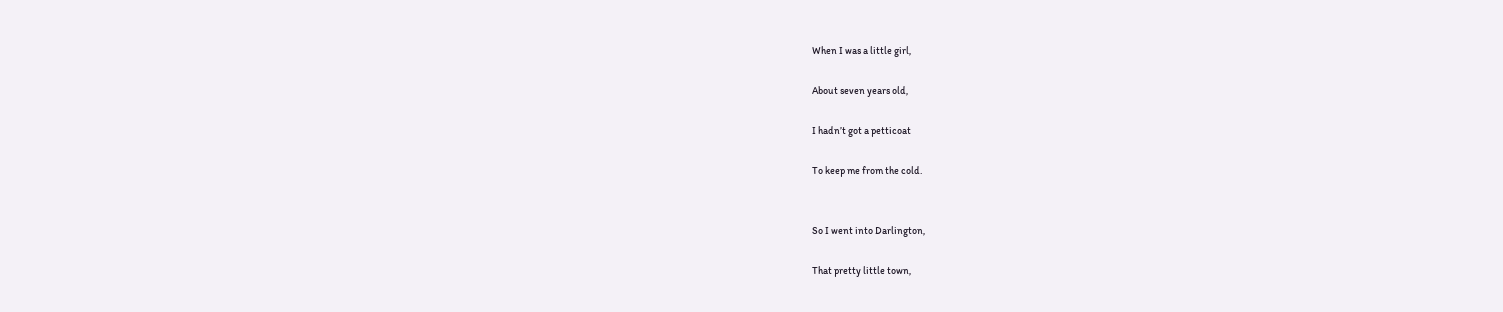When I was a little girl,

About seven years old,

I hadn’t got a petticoat

To keep me from the cold.


So I went into Darlington,

That pretty little town,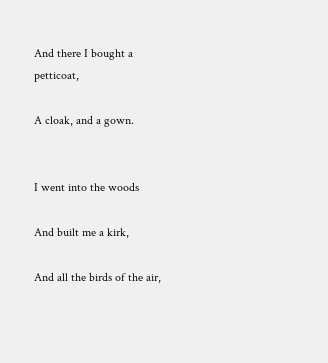And there I bought a petticoat,

A cloak, and a gown.


I went into the woods

And built me a kirk,

And all the birds of the air,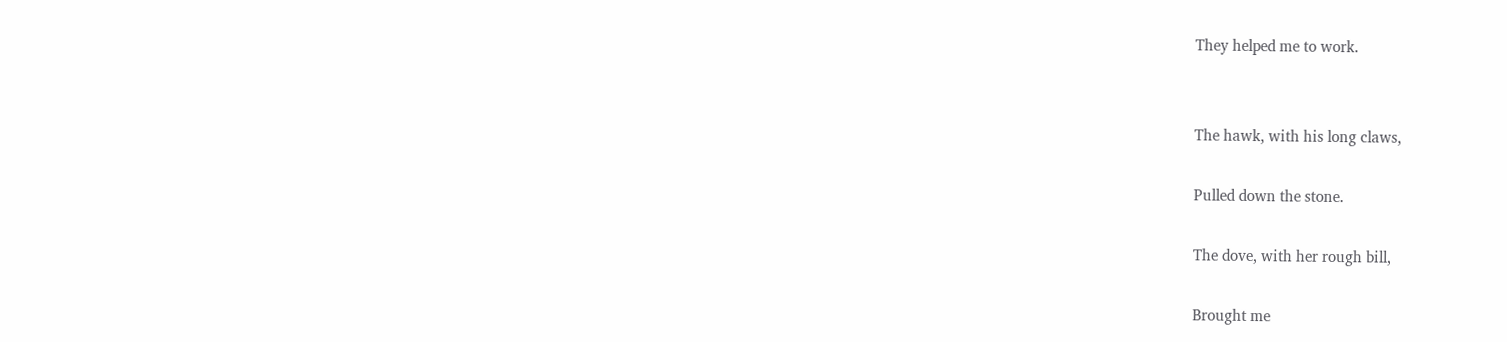They helped me to work.


The hawk, with his long claws,

Pulled down the stone.

The dove, with her rough bill,

Brought me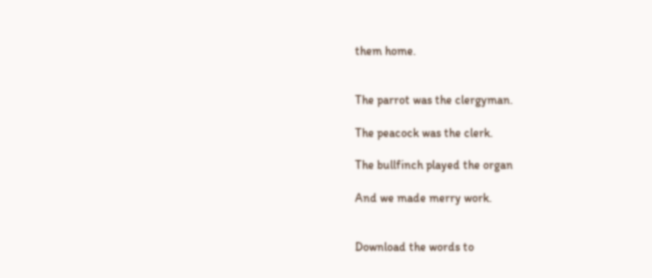them home.


The parrot was the clergyman.

The peacock was the clerk.

The bullfinch played the organ

And we made merry work.


Download the words to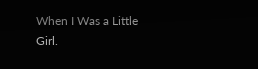When I Was a Little Girl.